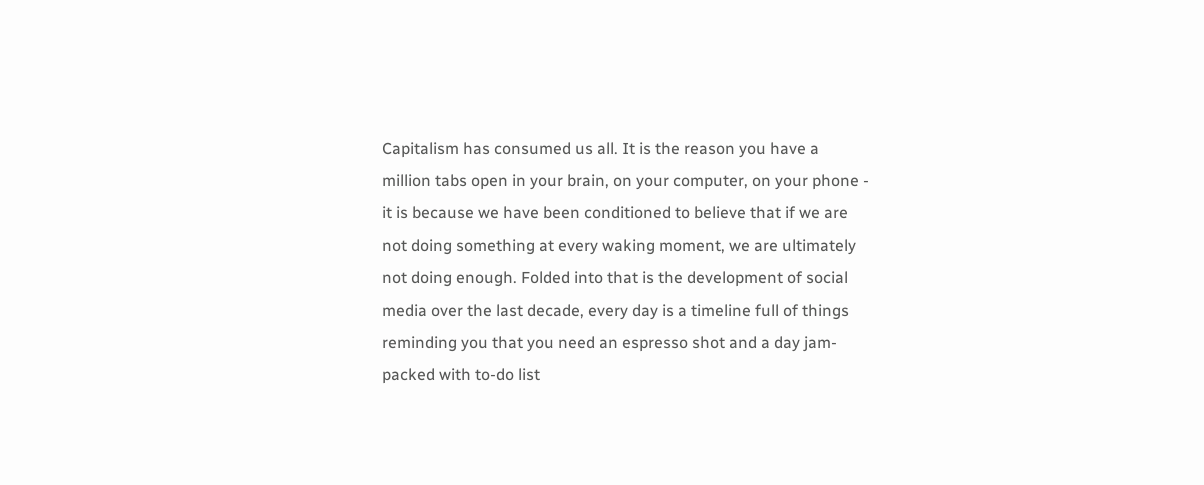Capitalism has consumed us all. It is the reason you have a million tabs open in your brain, on your computer, on your phone - it is because we have been conditioned to believe that if we are not doing something at every waking moment, we are ultimately not doing enough. Folded into that is the development of social media over the last decade, every day is a timeline full of things reminding you that you need an espresso shot and a day jam-packed with to-do list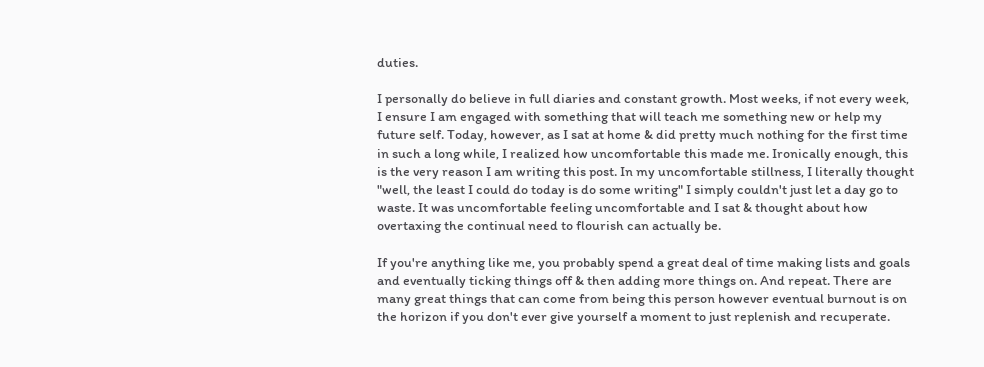duties.

I personally do believe in full diaries and constant growth. Most weeks, if not every week, I ensure I am engaged with something that will teach me something new or help my future self. Today, however, as I sat at home & did pretty much nothing for the first time in such a long while, I realized how uncomfortable this made me. Ironically enough, this is the very reason I am writing this post. In my uncomfortable stillness, I literally thought "well, the least I could do today is do some writing" I simply couldn't just let a day go to waste. It was uncomfortable feeling uncomfortable and I sat & thought about how overtaxing the continual need to flourish can actually be.

If you're anything like me, you probably spend a great deal of time making lists and goals and eventually ticking things off & then adding more things on. And repeat. There are many great things that can come from being this person however eventual burnout is on the horizon if you don't ever give yourself a moment to just replenish and recuperate.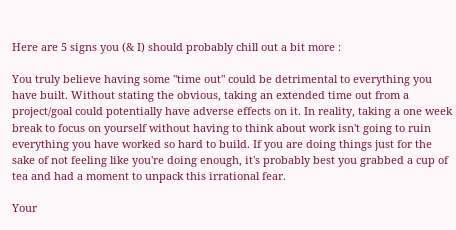Here are 5 signs you (& I) should probably chill out a bit more :

You truly believe having some "time out" could be detrimental to everything you have built. Without stating the obvious, taking an extended time out from a project/goal could potentially have adverse effects on it. In reality, taking a one week break to focus on yourself without having to think about work isn't going to ruin everything you have worked so hard to build. If you are doing things just for the sake of not feeling like you're doing enough, it's probably best you grabbed a cup of tea and had a moment to unpack this irrational fear.

Your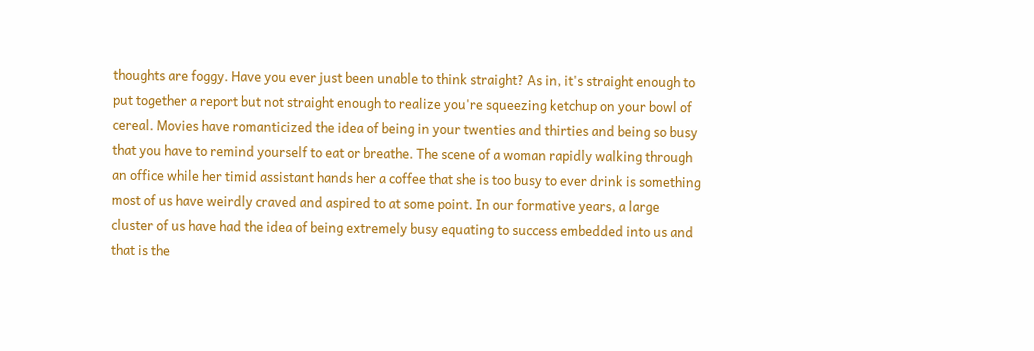thoughts are foggy. Have you ever just been unable to think straight? As in, it's straight enough to put together a report but not straight enough to realize you're squeezing ketchup on your bowl of cereal. Movies have romanticized the idea of being in your twenties and thirties and being so busy that you have to remind yourself to eat or breathe. The scene of a woman rapidly walking through an office while her timid assistant hands her a coffee that she is too busy to ever drink is something most of us have weirdly craved and aspired to at some point. In our formative years, a large cluster of us have had the idea of being extremely busy equating to success embedded into us and that is the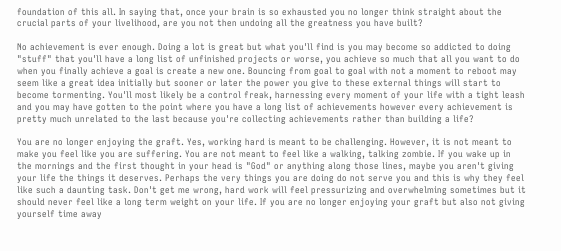foundation of this all. In saying that, once your brain is so exhausted you no longer think straight about the crucial parts of your livelihood, are you not then undoing all the greatness you have built?

No achievement is ever enough. Doing a lot is great but what you'll find is you may become so addicted to doing "stuff" that you'll have a long list of unfinished projects or worse, you achieve so much that all you want to do when you finally achieve a goal is create a new one. Bouncing from goal to goal with not a moment to reboot may seem like a great idea initially but sooner or later the power you give to these external things will start to become tormenting. You'll most likely be a control freak, harnessing every moment of your life with a tight leash and you may have gotten to the point where you have a long list of achievements however every achievement is pretty much unrelated to the last because you're collecting achievements rather than building a life?

You are no longer enjoying the graft. Yes, working hard is meant to be challenging. However, it is not meant to make you feel like you are suffering. You are not meant to feel like a walking, talking zombie. If you wake up in the mornings and the first thought in your head is "God" or anything along those lines, maybe you aren't giving your life the things it deserves. Perhaps the very things you are doing do not serve you and this is why they feel like such a daunting task. Don't get me wrong, hard work will feel pressurizing and overwhelming sometimes but it should never feel like a long term weight on your life. If you are no longer enjoying your graft but also not giving yourself time away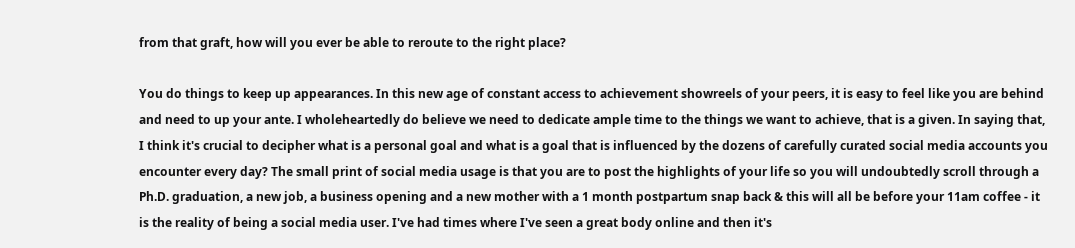from that graft, how will you ever be able to reroute to the right place?

You do things to keep up appearances. In this new age of constant access to achievement showreels of your peers, it is easy to feel like you are behind and need to up your ante. I wholeheartedly do believe we need to dedicate ample time to the things we want to achieve, that is a given. In saying that, I think it's crucial to decipher what is a personal goal and what is a goal that is influenced by the dozens of carefully curated social media accounts you encounter every day? The small print of social media usage is that you are to post the highlights of your life so you will undoubtedly scroll through a Ph.D. graduation, a new job, a business opening and a new mother with a 1 month postpartum snap back & this will all be before your 11am coffee - it is the reality of being a social media user. I've had times where I've seen a great body online and then it's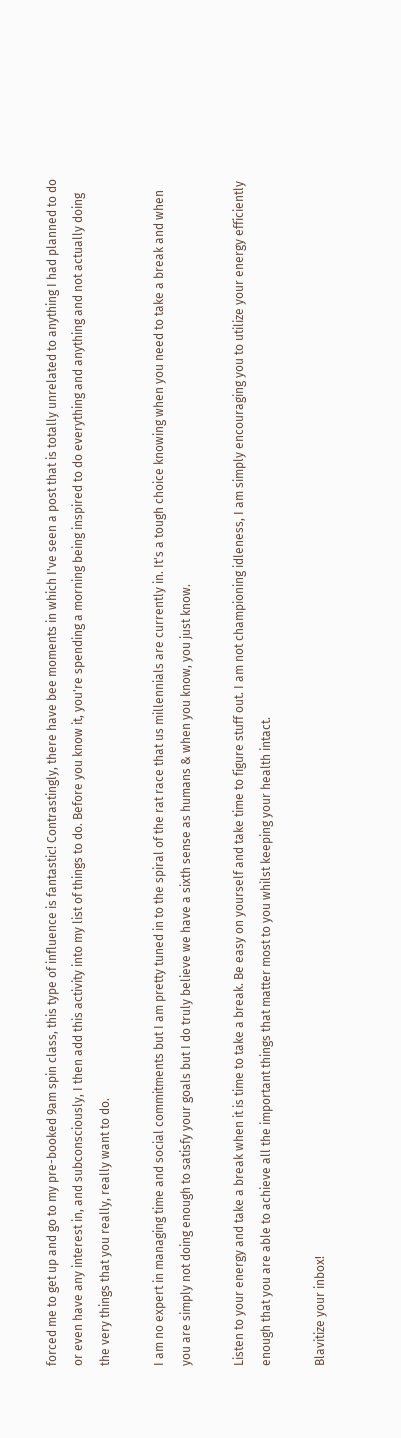forced me to get up and go to my pre-booked 9am spin class, this type of influence is fantastic! Contrastingly, there have bee moments in which I've seen a post that is totally unrelated to anything I had planned to do or even have any interest in, and subconsciously, I then add this activity into my list of things to do. Before you know it, you're spending a morning being inspired to do everything and anything and not actually doing the very things that you really, really want to do.

I am no expert in managing time and social commitments but I am pretty tuned in to the spiral of the rat race that us millennials are currently in. It's a tough choice knowing when you need to take a break and when you are simply not doing enough to satisfy your goals but I do truly believe we have a sixth sense as humans & when you know, you just know.

Listen to your energy and take a break when it is time to take a break. Be easy on yourself and take time to figure stuff out. I am not championing idleness, I am simply encouraging you to utilize your energy efficiently enough that you are able to achieve all the important things that matter most to you whilst keeping your health intact.

Blavitize your inbox!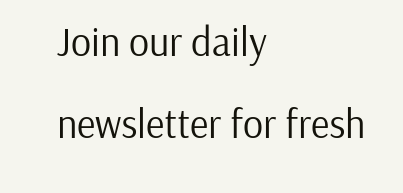Join our daily newsletter for fresh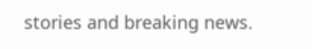stories and breaking news.